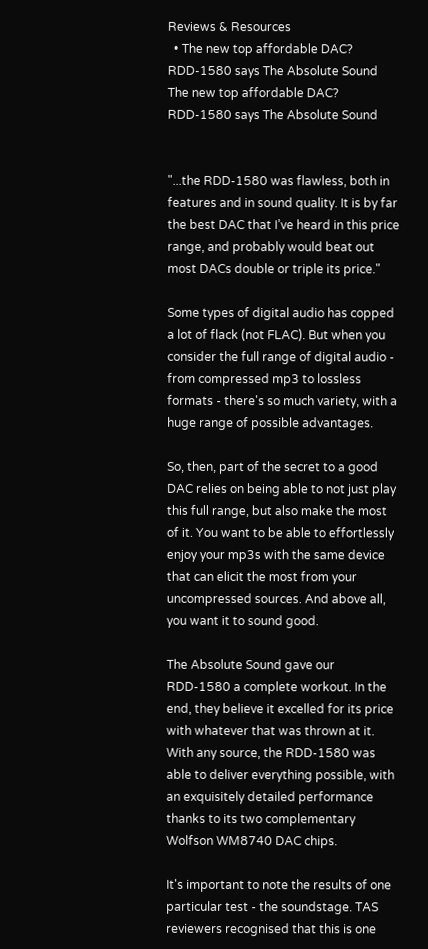Reviews & Resources
  • The new top affordable DAC? RDD-1580 says The Absolute Sound
The new top affordable DAC? RDD-1580 says The Absolute Sound


"...the RDD-1580 was flawless, both in features and in sound quality. It is by far the best DAC that I’ve heard in this price range, and probably would beat out most DACs double or triple its price."

Some types of digital audio has copped a lot of flack (not FLAC). But when you consider the full range of digital audio - from compressed mp3 to lossless formats - there's so much variety, with a huge range of possible advantages.

So, then, part of the secret to a good DAC relies on being able to not just play this full range, but also make the most of it. You want to be able to effortlessly enjoy your mp3s with the same device that can elicit the most from your uncompressed sources. And above all, you want it to sound good.

The Absolute Sound gave our RDD-1580 a complete workout. In the end, they believe it excelled for its price with whatever that was thrown at it. With any source, the RDD-1580 was able to deliver everything possible, with an exquisitely detailed performance thanks to its two complementary Wolfson WM8740 DAC chips.

It's important to note the results of one particular test - the soundstage. TAS reviewers recognised that this is one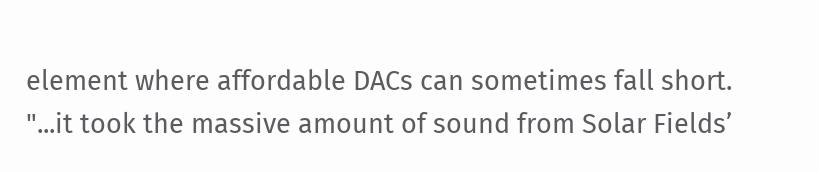element where affordable DACs can sometimes fall short. "...it took the massive amount of sound from Solar Fields’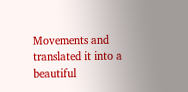Movements and translated it into a beautiful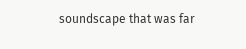soundscape that was far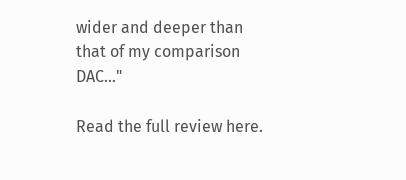wider and deeper than that of my comparison DAC..."

Read the full review here.